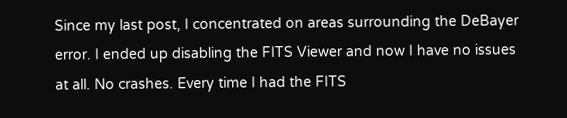Since my last post, I concentrated on areas surrounding the DeBayer error. I ended up disabling the FITS Viewer and now I have no issues at all. No crashes. Every time I had the FITS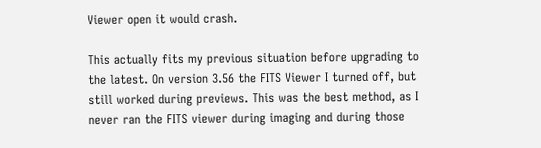Viewer open it would crash.

This actually fits my previous situation before upgrading to the latest. On version 3.56 the FITS Viewer I turned off, but still worked during previews. This was the best method, as I never ran the FITS viewer during imaging and during those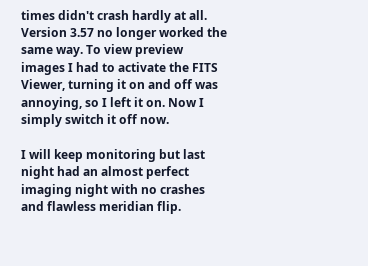times didn't crash hardly at all. Version 3.57 no longer worked the same way. To view preview images I had to activate the FITS Viewer, turning it on and off was annoying, so I left it on. Now I simply switch it off now.

I will keep monitoring but last night had an almost perfect imaging night with no crashes and flawless meridian flip.